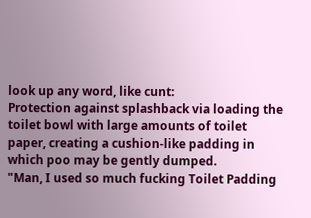look up any word, like cunt:
Protection against splashback via loading the toilet bowl with large amounts of toilet paper, creating a cushion-like padding in which poo may be gently dumped.
"Man, I used so much fucking Toilet Padding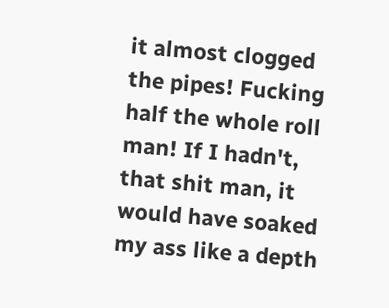it almost clogged the pipes! Fucking half the whole roll man! If I hadn't, that shit man, it would have soaked my ass like a depth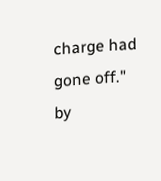charge had gone off."
by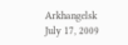Arkhangelsk July 17, 2009